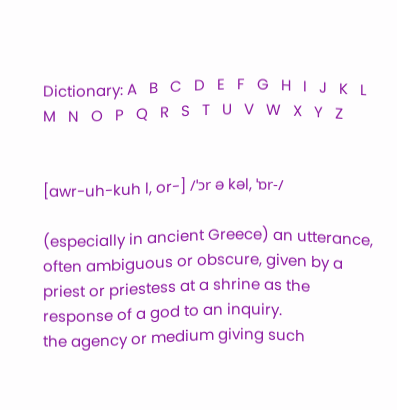Dictionary: A   B   C   D   E   F   G   H   I   J   K   L   M   N   O   P   Q   R   S   T   U   V   W   X   Y   Z


[awr-uh-kuh l, or-] /ˈɔr ə kəl, ˈɒr-/

(especially in ancient Greece) an utterance, often ambiguous or obscure, given by a priest or priestess at a shrine as the response of a god to an inquiry.
the agency or medium giving such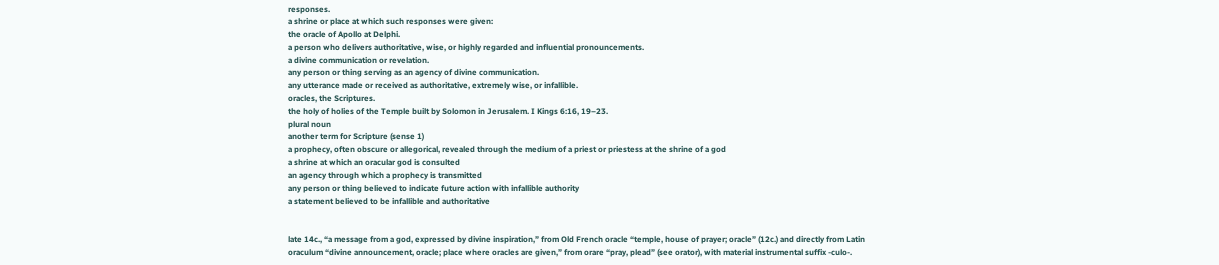responses.
a shrine or place at which such responses were given:
the oracle of Apollo at Delphi.
a person who delivers authoritative, wise, or highly regarded and influential pronouncements.
a divine communication or revelation.
any person or thing serving as an agency of divine communication.
any utterance made or received as authoritative, extremely wise, or infallible.
oracles, the Scriptures.
the holy of holies of the Temple built by Solomon in Jerusalem. I Kings 6:16, 19–23.
plural noun
another term for Scripture (sense 1)
a prophecy, often obscure or allegorical, revealed through the medium of a priest or priestess at the shrine of a god
a shrine at which an oracular god is consulted
an agency through which a prophecy is transmitted
any person or thing believed to indicate future action with infallible authority
a statement believed to be infallible and authoritative


late 14c., “a message from a god, expressed by divine inspiration,” from Old French oracle “temple, house of prayer; oracle” (12c.) and directly from Latin oraculum “divine announcement, oracle; place where oracles are given,” from orare “pray, plead” (see orator), with material instrumental suffix -culo-.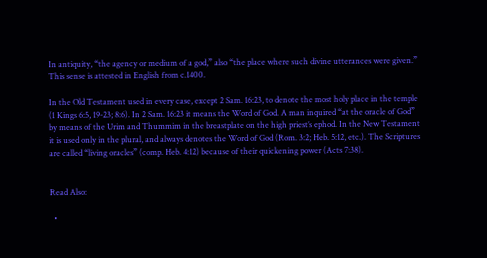In antiquity, “the agency or medium of a god,” also “the place where such divine utterances were given.” This sense is attested in English from c.1400.

In the Old Testament used in every case, except 2 Sam. 16:23, to denote the most holy place in the temple (1 Kings 6:5, 19-23; 8:6). In 2 Sam. 16:23 it means the Word of God. A man inquired “at the oracle of God” by means of the Urim and Thummim in the breastplate on the high priest’s ephod. In the New Testament it is used only in the plural, and always denotes the Word of God (Rom. 3:2; Heb. 5:12, etc.). The Scriptures are called “living oracles” (comp. Heb. 4:12) because of their quickening power (Acts 7:38).


Read Also:

  •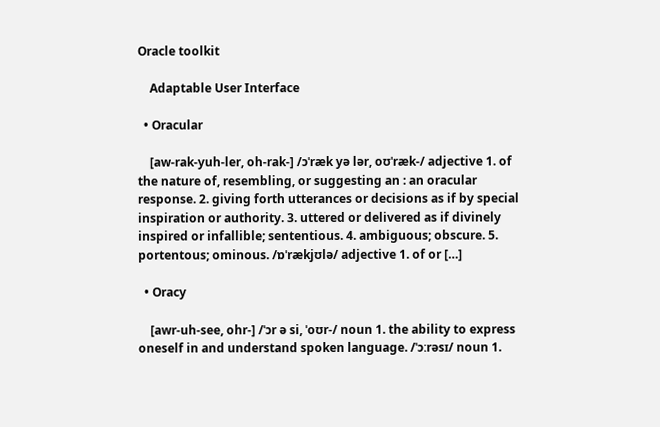Oracle toolkit

    Adaptable User Interface

  • Oracular

    [aw-rak-yuh-ler, oh-rak-] /ɔˈræk yə lər, oʊˈræk-/ adjective 1. of the nature of, resembling, or suggesting an : an oracular response. 2. giving forth utterances or decisions as if by special inspiration or authority. 3. uttered or delivered as if divinely inspired or infallible; sententious. 4. ambiguous; obscure. 5. portentous; ominous. /ɒˈrækjʊlə/ adjective 1. of or […]

  • Oracy

    [awr-uh-see, ohr-] /ˈɔr ə si, ˈoʊr-/ noun 1. the ability to express oneself in and understand spoken language. /ˈɔːrəsɪ/ noun 1.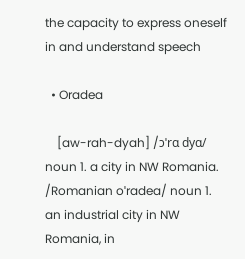the capacity to express oneself in and understand speech

  • Oradea

    [aw-rah-dyah] /ɔˈrɑ dyɑ/ noun 1. a city in NW Romania. /Romanian oˈradea/ noun 1. an industrial city in NW Romania, in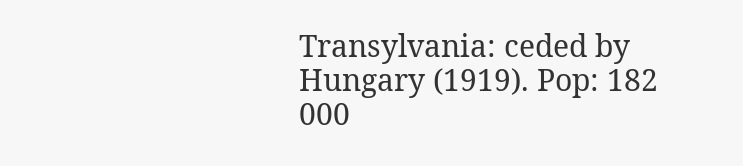Transylvania: ceded by Hungary (1919). Pop: 182 000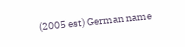(2005 est) German name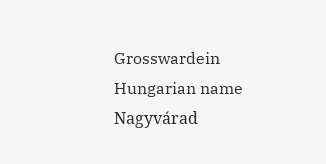Grosswardein Hungarian name Nagyvárad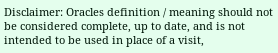Disclaimer: Oracles definition / meaning should not be considered complete, up to date, and is not intended to be used in place of a visit,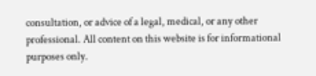consultation, or advice of a legal, medical, or any other professional. All content on this website is for informational purposes only.